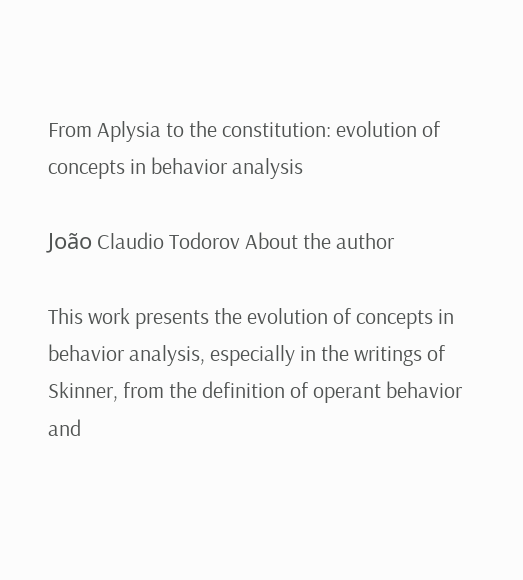From Aplysia to the constitution: evolution of concepts in behavior analysis

João Claudio Todorov About the author

This work presents the evolution of concepts in behavior analysis, especially in the writings of Skinner, from the definition of operant behavior and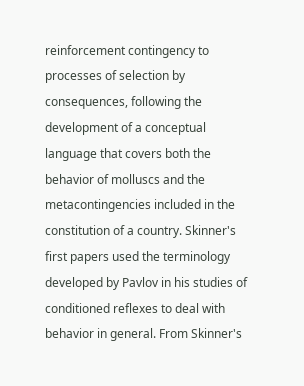reinforcement contingency to processes of selection by consequences, following the development of a conceptual language that covers both the behavior of molluscs and the metacontingencies included in the constitution of a country. Skinner's first papers used the terminology developed by Pavlov in his studies of conditioned reflexes to deal with behavior in general. From Skinner's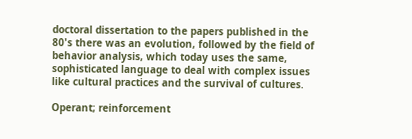doctoral dissertation to the papers published in the 80's there was an evolution, followed by the field of behavior analysis, which today uses the same, sophisticated language to deal with complex issues like cultural practices and the survival of cultures.

Operant; reinforcement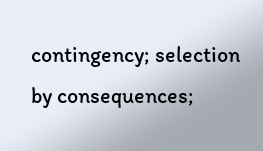contingency; selection by consequences;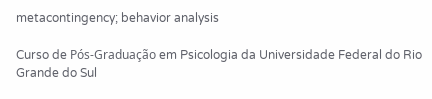metacontingency; behavior analysis

Curso de Pós-Graduação em Psicologia da Universidade Federal do Rio Grande do Sul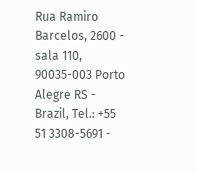Rua Ramiro Barcelos, 2600 - sala 110, 90035-003 Porto Alegre RS - Brazil, Tel.: +55 51 3308-5691 -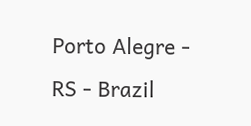Porto Alegre - RS - Brazil